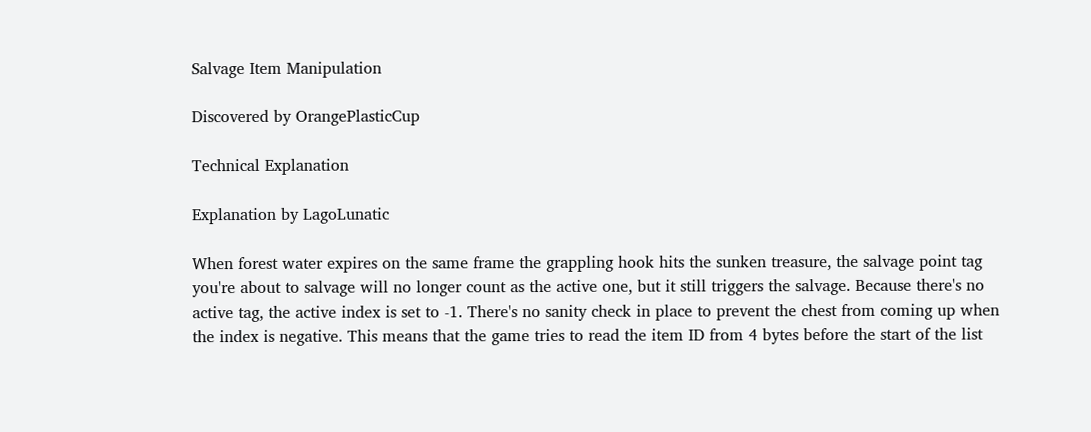Salvage Item Manipulation

Discovered by OrangePlasticCup

Technical Explanation

Explanation by LagoLunatic

When forest water expires on the same frame the grappling hook hits the sunken treasure, the salvage point tag you're about to salvage will no longer count as the active one, but it still triggers the salvage. Because there's no active tag, the active index is set to -1. There's no sanity check in place to prevent the chest from coming up when the index is negative. This means that the game tries to read the item ID from 4 bytes before the start of the list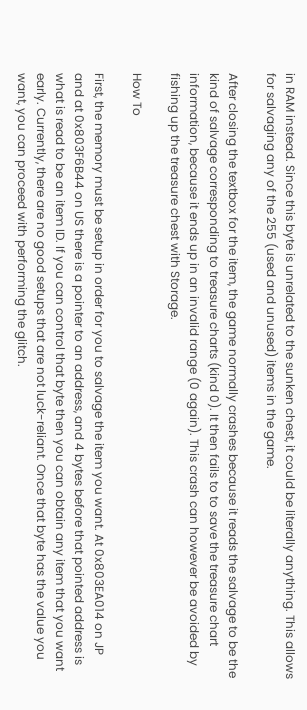in RAM instead. Since this byte is unrelated to the sunken chest, it could be literally anything. This allows for salvaging any of the 255 (used and unused) items in the game.

After closing the textbox for the item, the game normally crashes because it reads the salvage to be the kind of salvage corresponding to treasure charts (kind 0). It then fails to to save the treasure chart information, because it ends up in an invalid range (0 again). This crash can however be avoided by fishing up the treasure chest with Storage.

How To

First, the memory must be setup in order for you to salvage the item you want. At 0x803EA014 on JP and at 0x803F6B44 on US there is a pointer to an address, and 4 bytes before that pointed address is what is read to be an item ID. If you can control that byte then you can obtain any item that you want early. Currently, there are no good setups that are not luck-reliant. Once that byte has the value you want, you can proceed with performing the glitch.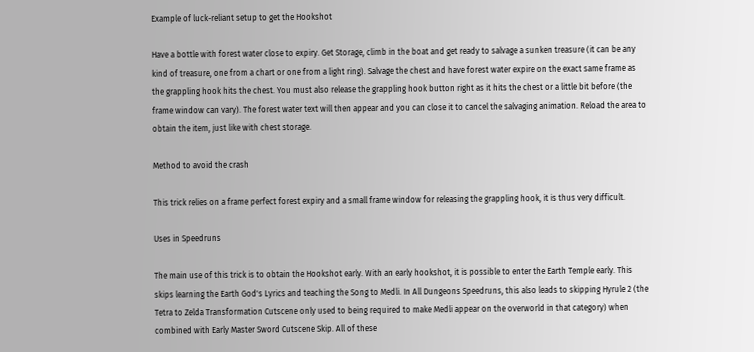Example of luck-reliant setup to get the Hookshot

Have a bottle with forest water close to expiry. Get Storage, climb in the boat and get ready to salvage a sunken treasure (it can be any kind of treasure, one from a chart or one from a light ring). Salvage the chest and have forest water expire on the exact same frame as the grappling hook hits the chest. You must also release the grappling hook button right as it hits the chest or a little bit before (the frame window can vary). The forest water text will then appear and you can close it to cancel the salvaging animation. Reload the area to obtain the item, just like with chest storage.

Method to avoid the crash

This trick relies on a frame perfect forest expiry and a small frame window for releasing the grappling hook, it is thus very difficult.

Uses in Speedruns

The main use of this trick is to obtain the Hookshot early. With an early hookshot, it is possible to enter the Earth Temple early. This skips learning the Earth God's Lyrics and teaching the Song to Medli. In All Dungeons Speedruns, this also leads to skipping Hyrule 2 (the Tetra to Zelda Transformation Cutscene only used to being required to make Medli appear on the overworld in that category) when combined with Early Master Sword Cutscene Skip. All of these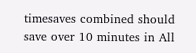timesaves combined should save over 10 minutes in All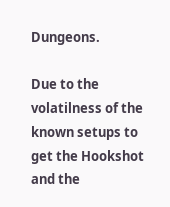Dungeons.

Due to the volatilness of the known setups to get the Hookshot and the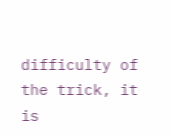difficulty of the trick, it is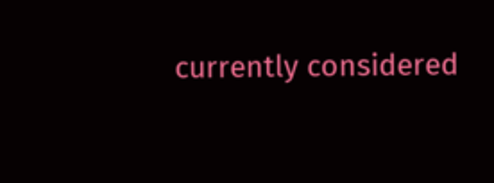currently considered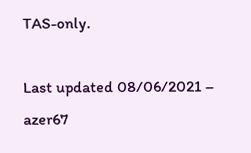TAS-only.

Last updated 08/06/2021 – azer67